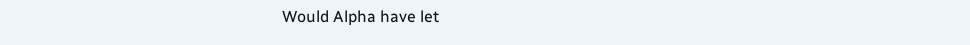Would Alpha have let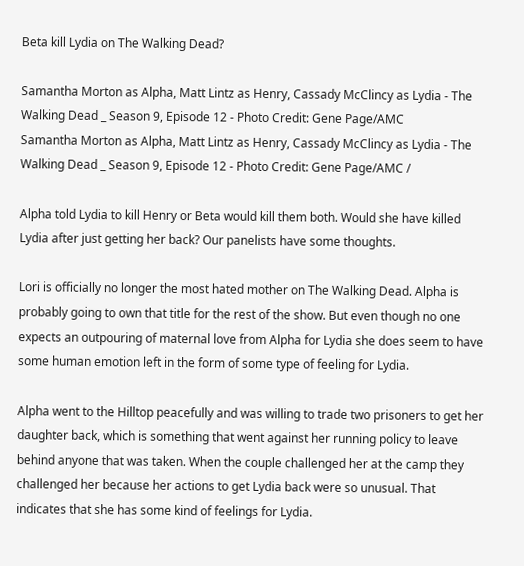Beta kill Lydia on The Walking Dead?

Samantha Morton as Alpha, Matt Lintz as Henry, Cassady McClincy as Lydia - The Walking Dead _ Season 9, Episode 12 - Photo Credit: Gene Page/AMC
Samantha Morton as Alpha, Matt Lintz as Henry, Cassady McClincy as Lydia - The Walking Dead _ Season 9, Episode 12 - Photo Credit: Gene Page/AMC /

Alpha told Lydia to kill Henry or Beta would kill them both. Would she have killed Lydia after just getting her back? Our panelists have some thoughts.

Lori is officially no longer the most hated mother on The Walking Dead. Alpha is probably going to own that title for the rest of the show. But even though no one expects an outpouring of maternal love from Alpha for Lydia she does seem to have some human emotion left in the form of some type of feeling for Lydia.

Alpha went to the Hilltop peacefully and was willing to trade two prisoners to get her daughter back, which is something that went against her running policy to leave behind anyone that was taken. When the couple challenged her at the camp they challenged her because her actions to get Lydia back were so unusual. That indicates that she has some kind of feelings for Lydia.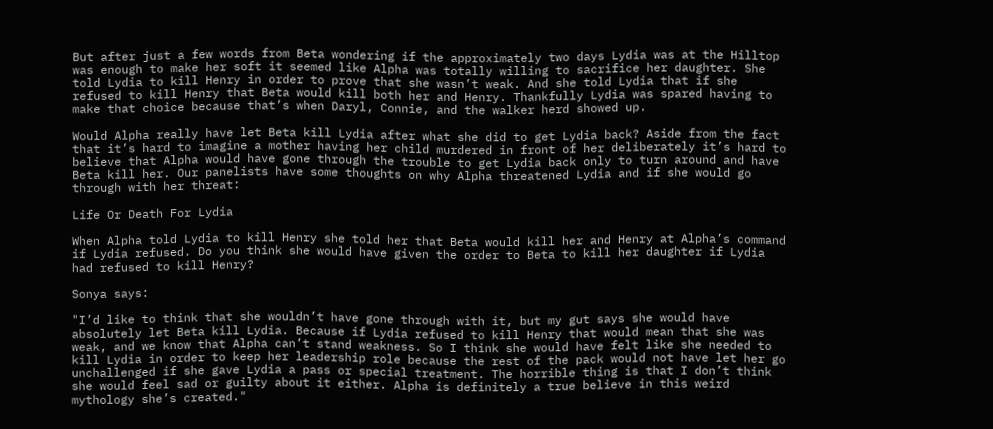But after just a few words from Beta wondering if the approximately two days Lydia was at the Hilltop was enough to make her soft it seemed like Alpha was totally willing to sacrifice her daughter. She told Lydia to kill Henry in order to prove that she wasn’t weak. And she told Lydia that if she refused to kill Henry that Beta would kill both her and Henry. Thankfully Lydia was spared having to make that choice because that’s when Daryl, Connie, and the walker herd showed up.

Would Alpha really have let Beta kill Lydia after what she did to get Lydia back? Aside from the fact that it’s hard to imagine a mother having her child murdered in front of her deliberately it’s hard to believe that Alpha would have gone through the trouble to get Lydia back only to turn around and have Beta kill her. Our panelists have some thoughts on why Alpha threatened Lydia and if she would go through with her threat:

Life Or Death For Lydia

When Alpha told Lydia to kill Henry she told her that Beta would kill her and Henry at Alpha’s command if Lydia refused. Do you think she would have given the order to Beta to kill her daughter if Lydia had refused to kill Henry?

Sonya says:

"I’d like to think that she wouldn’t have gone through with it, but my gut says she would have absolutely let Beta kill Lydia. Because if Lydia refused to kill Henry that would mean that she was weak, and we know that Alpha can’t stand weakness. So I think she would have felt like she needed to kill Lydia in order to keep her leadership role because the rest of the pack would not have let her go unchallenged if she gave Lydia a pass or special treatment. The horrible thing is that I don’t think she would feel sad or guilty about it either. Alpha is definitely a true believe in this weird mythology she’s created."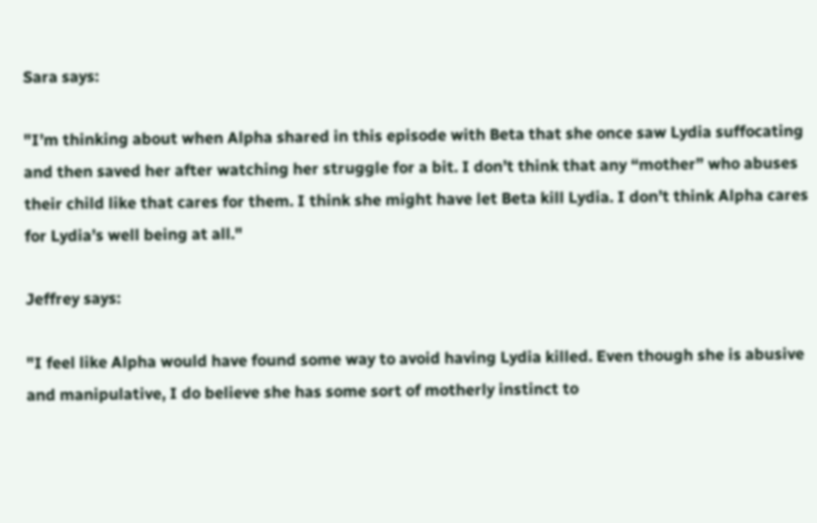Sara says:

"I’m thinking about when Alpha shared in this episode with Beta that she once saw Lydia suffocating and then saved her after watching her struggle for a bit. I don’t think that any “mother” who abuses their child like that cares for them. I think she might have let Beta kill Lydia. I don’t think Alpha cares for Lydia’s well being at all."

Jeffrey says:

"I feel like Alpha would have found some way to avoid having Lydia killed. Even though she is abusive and manipulative, I do believe she has some sort of motherly instinct to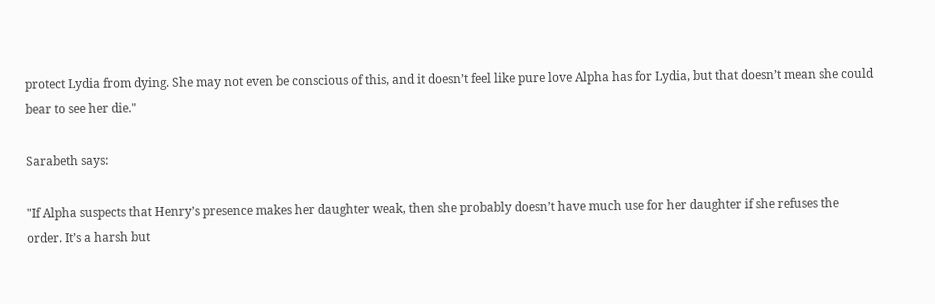protect Lydia from dying. She may not even be conscious of this, and it doesn’t feel like pure love Alpha has for Lydia, but that doesn’t mean she could bear to see her die."

Sarabeth says:

"If Alpha suspects that Henry’s presence makes her daughter weak, then she probably doesn’t have much use for her daughter if she refuses the order. It’s a harsh but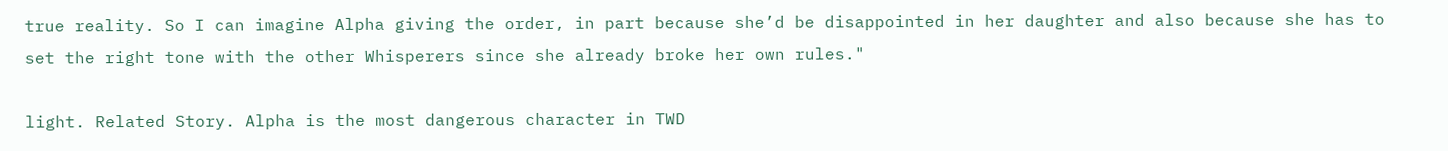true reality. So I can imagine Alpha giving the order, in part because she’d be disappointed in her daughter and also because she has to set the right tone with the other Whisperers since she already broke her own rules."

light. Related Story. Alpha is the most dangerous character in TWD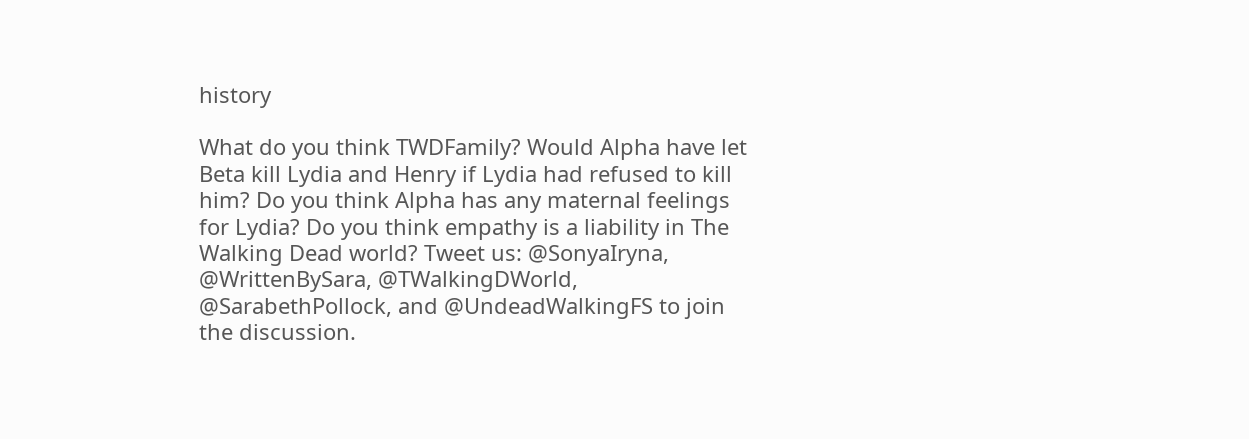history

What do you think TWDFamily? Would Alpha have let Beta kill Lydia and Henry if Lydia had refused to kill him? Do you think Alpha has any maternal feelings for Lydia? Do you think empathy is a liability in The Walking Dead world? Tweet us: @SonyaIryna, @WrittenBySara, @TWalkingDWorld, @SarabethPollock, and @UndeadWalkingFS to join the discussion.